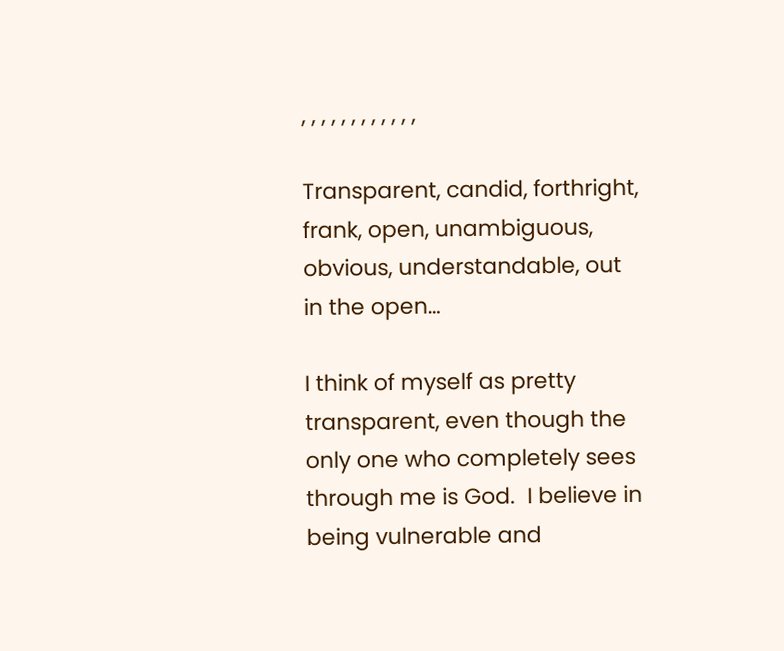, , , , , , , , , , , ,

Transparent, candid, forthright, frank, open, unambiguous, obvious, understandable, out in the open…

I think of myself as pretty transparent, even though the only one who completely sees through me is God.  I believe in being vulnerable and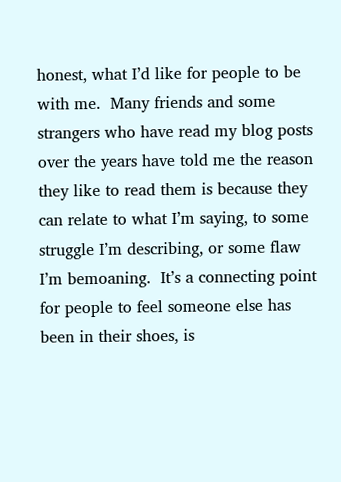honest, what I’d like for people to be with me.  Many friends and some strangers who have read my blog posts over the years have told me the reason they like to read them is because they can relate to what I’m saying, to some struggle I’m describing, or some flaw I’m bemoaning.  It’s a connecting point for people to feel someone else has been in their shoes, is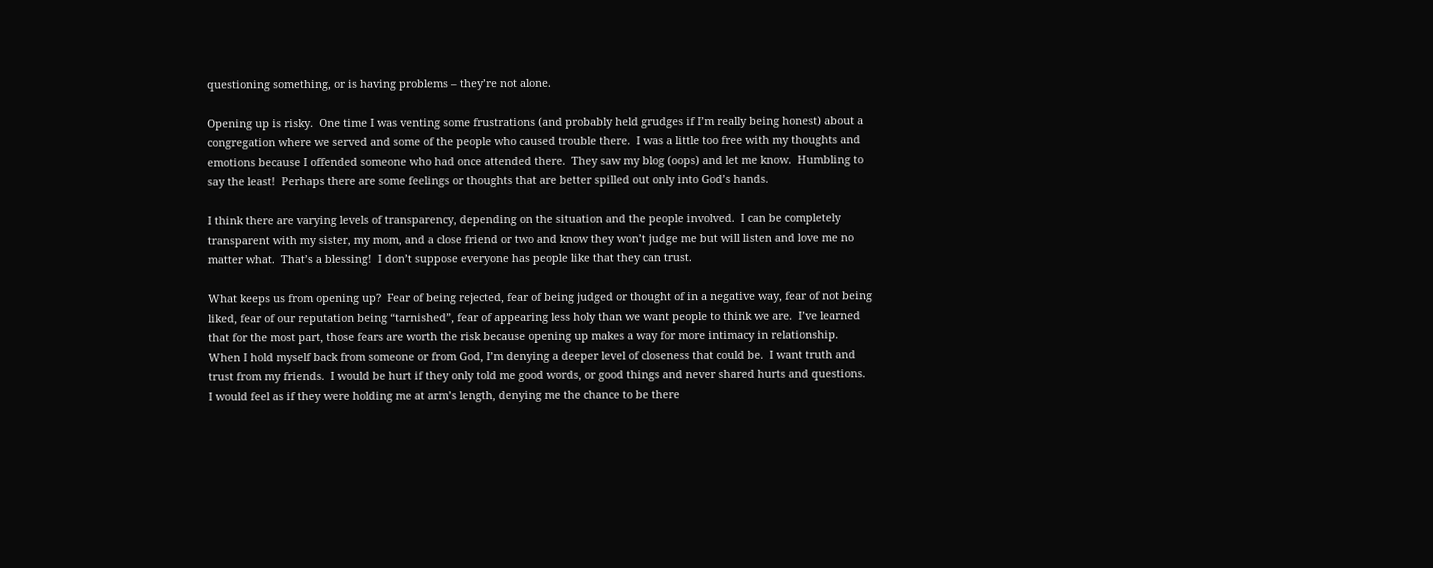questioning something, or is having problems – they’re not alone.

Opening up is risky.  One time I was venting some frustrations (and probably held grudges if I’m really being honest) about a congregation where we served and some of the people who caused trouble there.  I was a little too free with my thoughts and emotions because I offended someone who had once attended there.  They saw my blog (oops) and let me know.  Humbling to say the least!  Perhaps there are some feelings or thoughts that are better spilled out only into God’s hands.

I think there are varying levels of transparency, depending on the situation and the people involved.  I can be completely transparent with my sister, my mom, and a close friend or two and know they won’t judge me but will listen and love me no matter what.  That’s a blessing!  I don’t suppose everyone has people like that they can trust.

What keeps us from opening up?  Fear of being rejected, fear of being judged or thought of in a negative way, fear of not being liked, fear of our reputation being “tarnished”, fear of appearing less holy than we want people to think we are.  I’ve learned that for the most part, those fears are worth the risk because opening up makes a way for more intimacy in relationship.  When I hold myself back from someone or from God, I’m denying a deeper level of closeness that could be.  I want truth and trust from my friends.  I would be hurt if they only told me good words, or good things and never shared hurts and questions.  I would feel as if they were holding me at arm’s length, denying me the chance to be there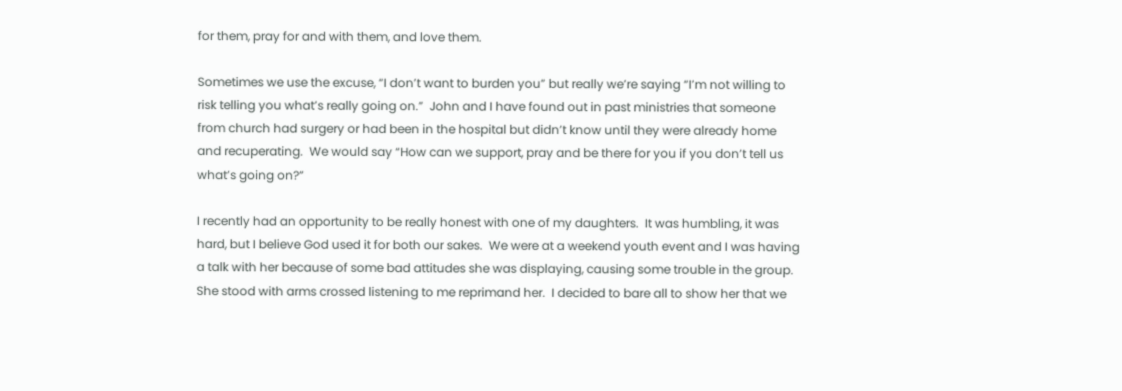for them, pray for and with them, and love them.

Sometimes we use the excuse, “I don’t want to burden you” but really we’re saying “I’m not willing to risk telling you what’s really going on.”  John and I have found out in past ministries that someone from church had surgery or had been in the hospital but didn’t know until they were already home and recuperating.  We would say “How can we support, pray and be there for you if you don’t tell us what’s going on?”

I recently had an opportunity to be really honest with one of my daughters.  It was humbling, it was hard, but I believe God used it for both our sakes.  We were at a weekend youth event and I was having a talk with her because of some bad attitudes she was displaying, causing some trouble in the group.  She stood with arms crossed listening to me reprimand her.  I decided to bare all to show her that we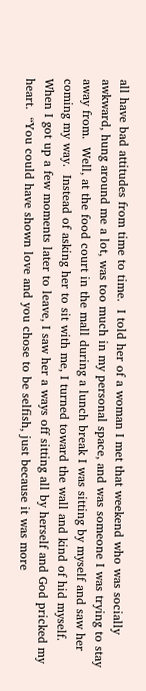all have bad attitudes from time to time.  I told her of a woman I met that weekend who was socially awkward, hung around me a lot, was too much in my personal space, and was someone I was trying to stay away from.  Well, at the food court in the mall during a lunch break I was sitting by myself and saw her coming my way.  Instead of asking her to sit with me, I turned toward the wall and kind of hid myself.  When I got up a few moments later to leave, I saw her a ways off sitting all by herself and God pricked my heart.  “You could have shown love and you chose to be selfish, just because it was more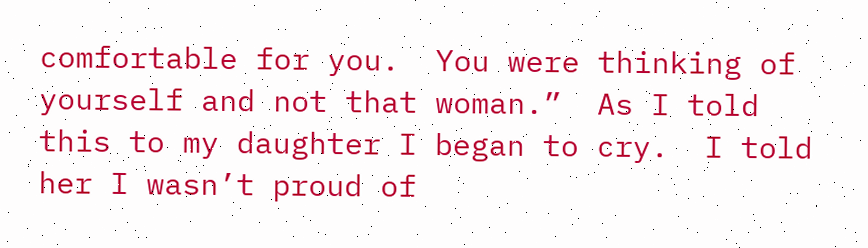comfortable for you.  You were thinking of yourself and not that woman.”  As I told this to my daughter I began to cry.  I told her I wasn’t proud of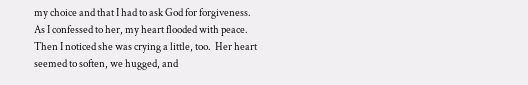my choice and that I had to ask God for forgiveness.  As I confessed to her, my heart flooded with peace.  Then I noticed she was crying a little, too.  Her heart seemed to soften, we hugged, and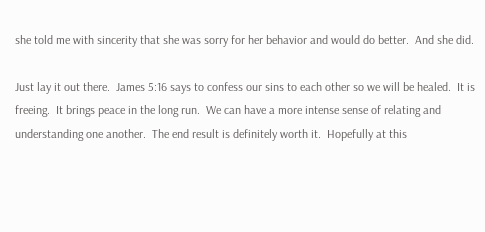she told me with sincerity that she was sorry for her behavior and would do better.  And she did.

Just lay it out there.  James 5:16 says to confess our sins to each other so we will be healed.  It is freeing.  It brings peace in the long run.  We can have a more intense sense of relating and understanding one another.  The end result is definitely worth it.  Hopefully at this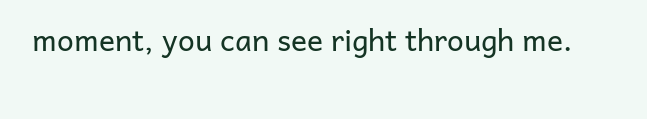moment, you can see right through me.